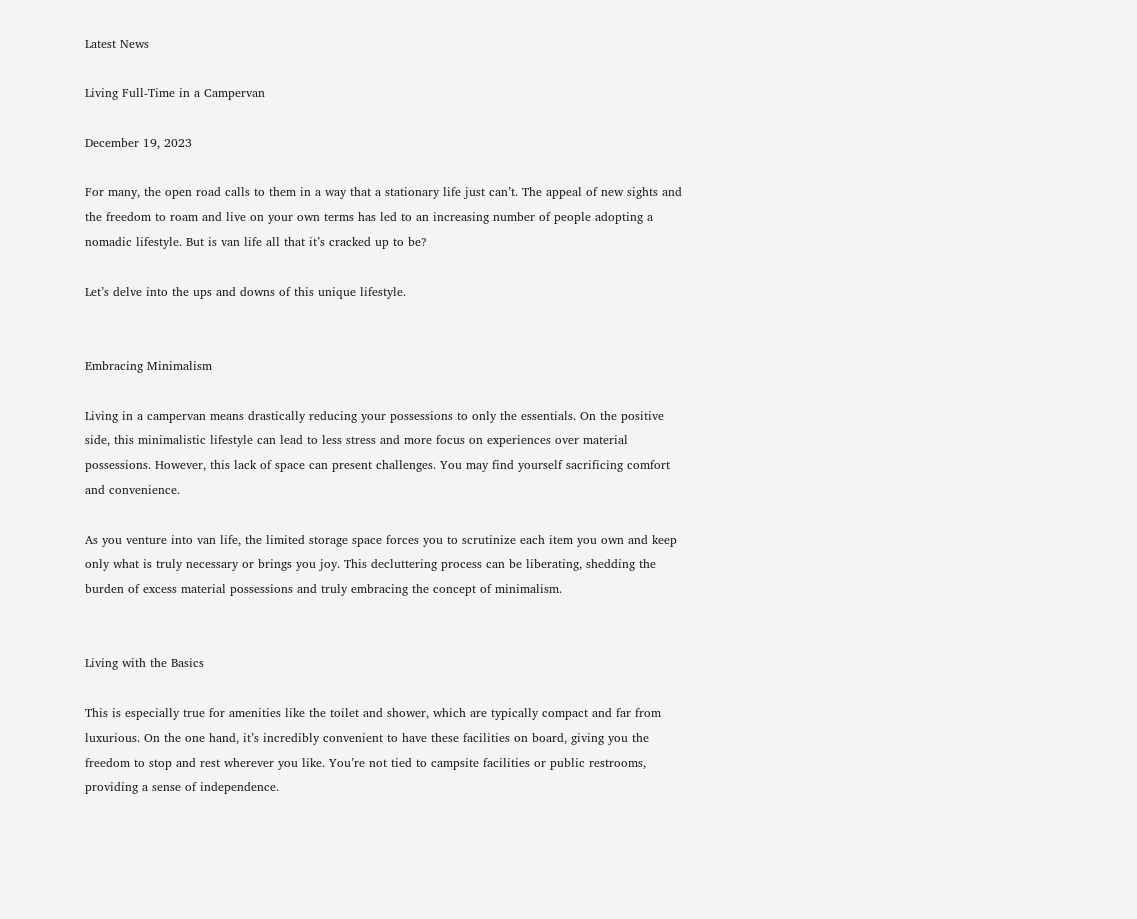Latest News

Living Full-Time in a Campervan

December 19, 2023

For many, the open road calls to them in a way that a stationary life just can’t. The appeal of new sights and the freedom to roam and live on your own terms has led to an increasing number of people adopting a nomadic lifestyle. But is van life all that it’s cracked up to be?

Let’s delve into the ups and downs of this unique lifestyle.


Embracing Minimalism

Living in a campervan means drastically reducing your possessions to only the essentials. On the positive side, this minimalistic lifestyle can lead to less stress and more focus on experiences over material possessions. However, this lack of space can present challenges. You may find yourself sacrificing comfort and convenience.

As you venture into van life, the limited storage space forces you to scrutinize each item you own and keep only what is truly necessary or brings you joy. This decluttering process can be liberating, shedding the burden of excess material possessions and truly embracing the concept of minimalism.


Living with the Basics

This is especially true for amenities like the toilet and shower, which are typically compact and far from luxurious. On the one hand, it’s incredibly convenient to have these facilities on board, giving you the freedom to stop and rest wherever you like. You’re not tied to campsite facilities or public restrooms, providing a sense of independence.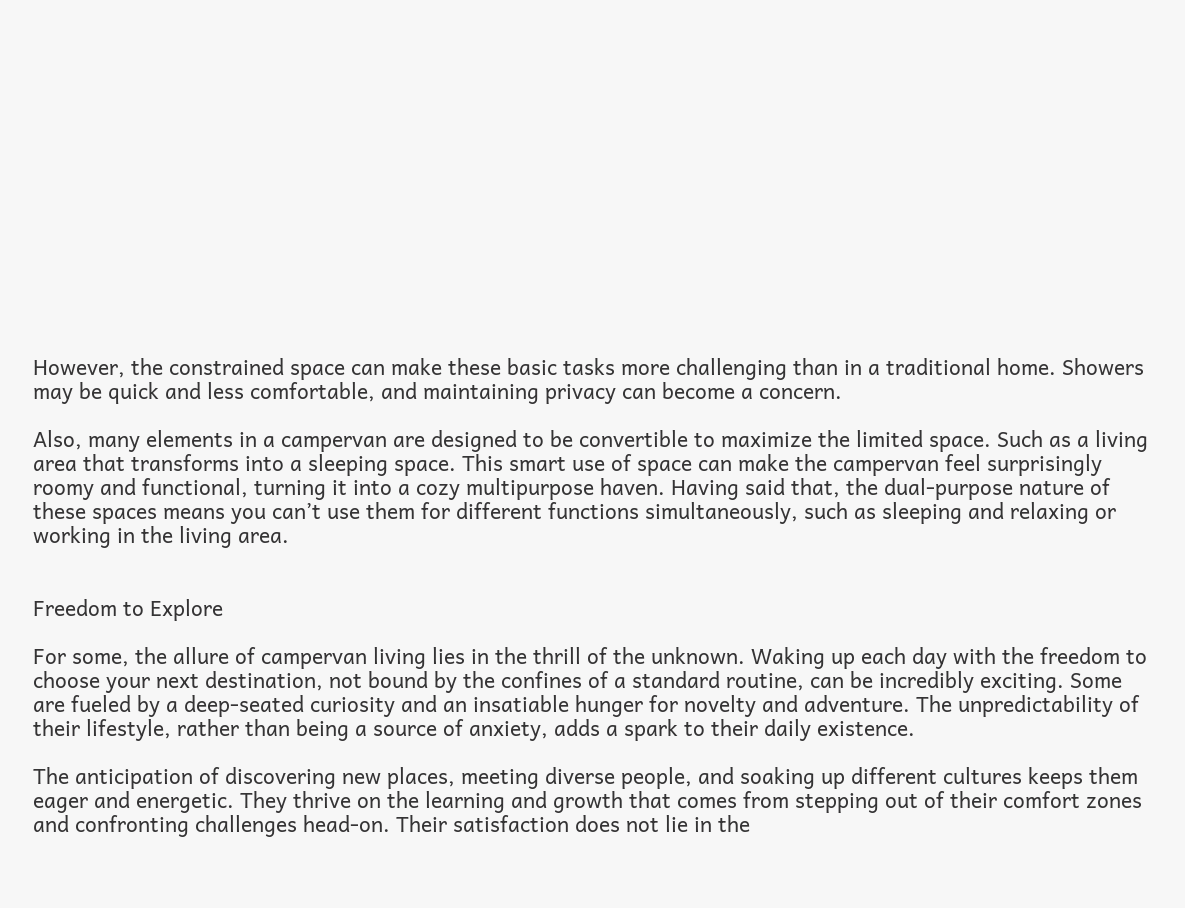However, the constrained space can make these basic tasks more challenging than in a traditional home. Showers may be quick and less comfortable, and maintaining privacy can become a concern.

Also, many elements in a campervan are designed to be convertible to maximize the limited space. Such as a living area that transforms into a sleeping space. This smart use of space can make the campervan feel surprisingly roomy and functional, turning it into a cozy multipurpose haven. Having said that, the dual-purpose nature of these spaces means you can’t use them for different functions simultaneously, such as sleeping and relaxing or working in the living area.


Freedom to Explore

For some, the allure of campervan living lies in the thrill of the unknown. Waking up each day with the freedom to choose your next destination, not bound by the confines of a standard routine, can be incredibly exciting. Some are fueled by a deep-seated curiosity and an insatiable hunger for novelty and adventure. The unpredictability of their lifestyle, rather than being a source of anxiety, adds a spark to their daily existence.

The anticipation of discovering new places, meeting diverse people, and soaking up different cultures keeps them eager and energetic. They thrive on the learning and growth that comes from stepping out of their comfort zones and confronting challenges head-on. Their satisfaction does not lie in the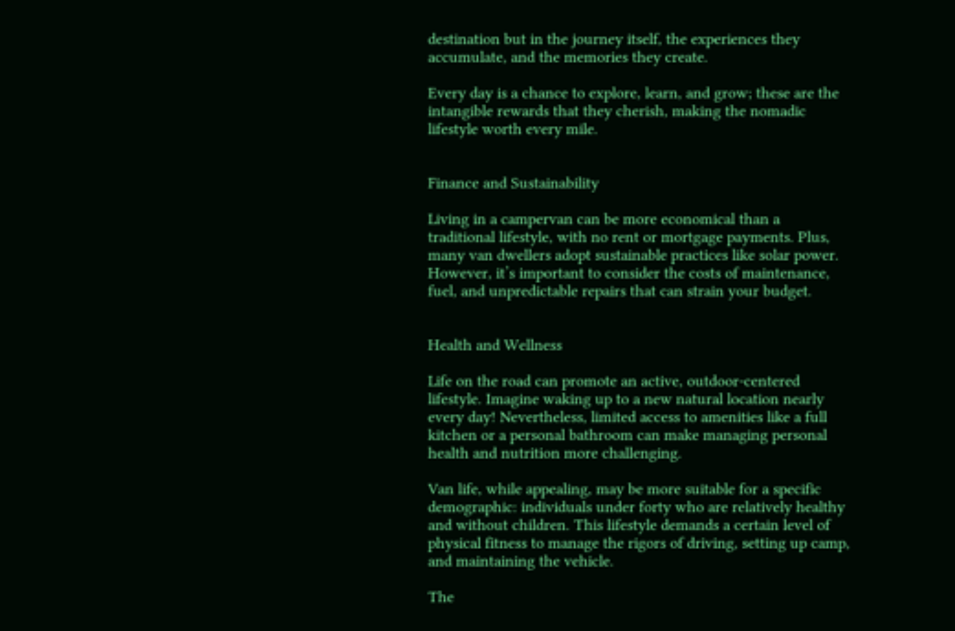destination but in the journey itself, the experiences they accumulate, and the memories they create.

Every day is a chance to explore, learn, and grow; these are the intangible rewards that they cherish, making the nomadic lifestyle worth every mile.


Finance and Sustainability

Living in a campervan can be more economical than a traditional lifestyle, with no rent or mortgage payments. Plus, many van dwellers adopt sustainable practices like solar power. However, it’s important to consider the costs of maintenance, fuel, and unpredictable repairs that can strain your budget.


Health and Wellness

Life on the road can promote an active, outdoor-centered lifestyle. Imagine waking up to a new natural location nearly every day! Nevertheless, limited access to amenities like a full kitchen or a personal bathroom can make managing personal health and nutrition more challenging.

Van life, while appealing, may be more suitable for a specific demographic: individuals under forty who are relatively healthy and without children. This lifestyle demands a certain level of physical fitness to manage the rigors of driving, setting up camp, and maintaining the vehicle.

The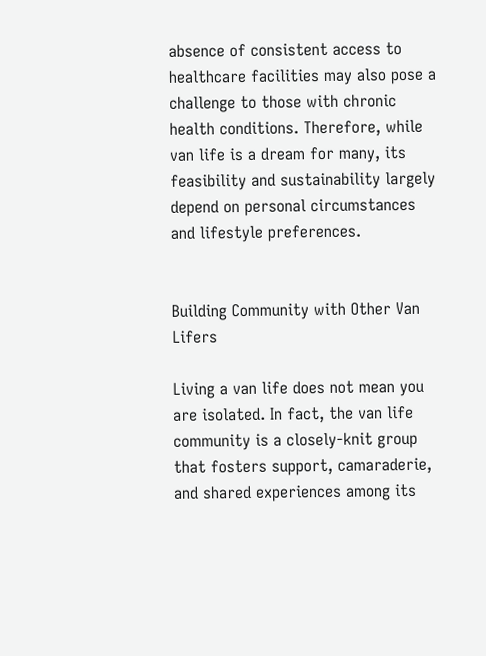absence of consistent access to healthcare facilities may also pose a challenge to those with chronic health conditions. Therefore, while van life is a dream for many, its feasibility and sustainability largely depend on personal circumstances and lifestyle preferences.


Building Community with Other Van Lifers

Living a van life does not mean you are isolated. In fact, the van life community is a closely-knit group that fosters support, camaraderie, and shared experiences among its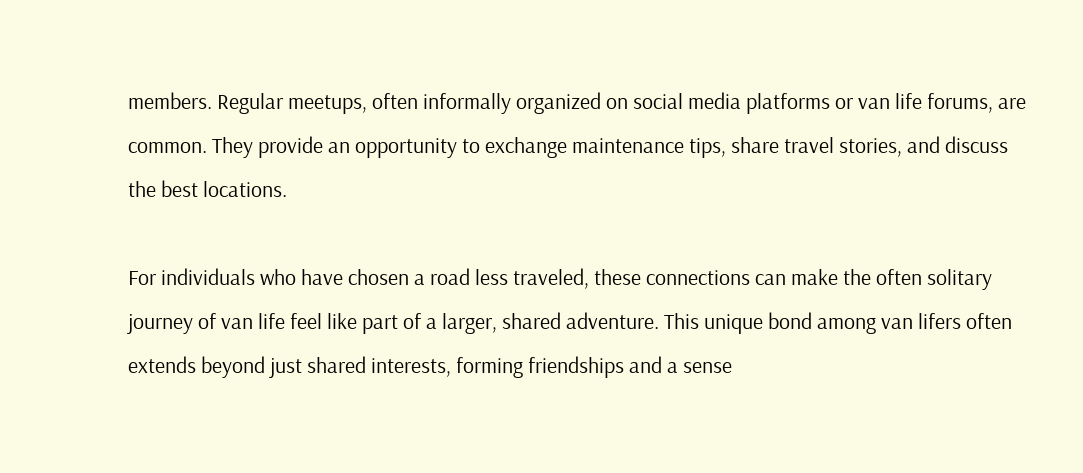members. Regular meetups, often informally organized on social media platforms or van life forums, are common. They provide an opportunity to exchange maintenance tips, share travel stories, and discuss the best locations.

For individuals who have chosen a road less traveled, these connections can make the often solitary journey of van life feel like part of a larger, shared adventure. This unique bond among van lifers often extends beyond just shared interests, forming friendships and a sense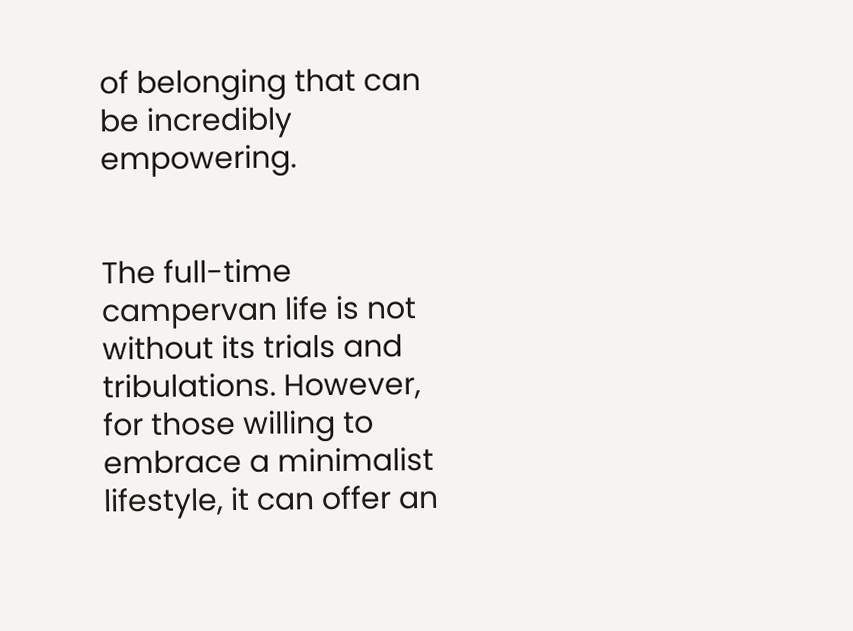of belonging that can be incredibly empowering.


The full-time campervan life is not without its trials and tribulations. However, for those willing to embrace a minimalist lifestyle, it can offer an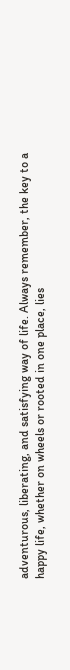adventurous, liberating, and satisfying way of life. Always remember, the key to a happy life, whether on wheels or rooted in one place, lies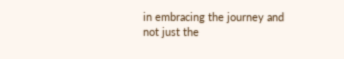in embracing the journey and not just the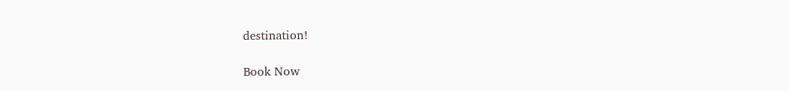destination!

Book Now